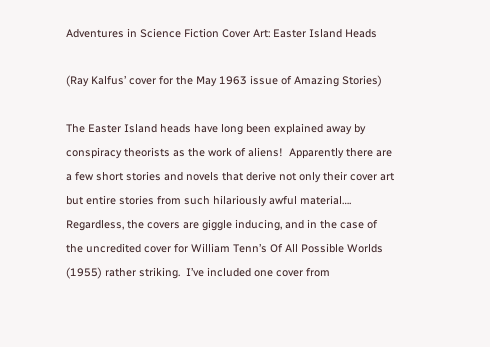Adventures in Science Fiction Cover Art: Easter Island Heads

(Ray Kalfus’ cover for the May 1963 issue of Amazing Stories)

The Easter Island heads have long been explained away by conspiracy theorists as the work of aliens!  Apparently there are a few short stories and novels that derive not only their cover art but entire stories from such hilariously awful material…. Regardless, the covers are giggle inducing, and in the case of the uncredited cover for William Tenn’s Of All Possible Worlds (1955) rather striking.  I’ve included one cover from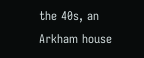the 40s, an Arkham house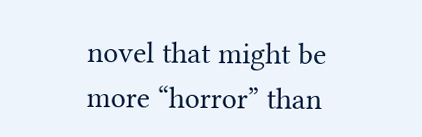novel that might be more “horror” than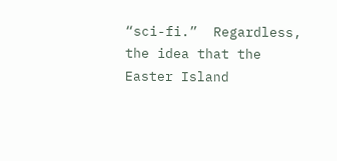“sci-fi.”  Regardless, the idea that the Easter Island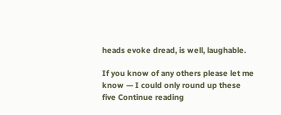heads evoke dread, is well, laughable.

If you know of any others please let me know — I could only round up these five Continue reading